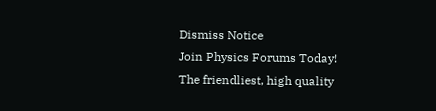Dismiss Notice
Join Physics Forums Today!
The friendliest, high quality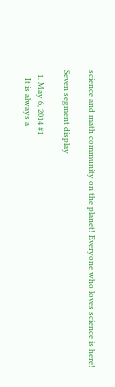science and math community on the planet! Everyone who loves science is here!

Seven segment display

  1. May 6, 2014 #1
    It is always a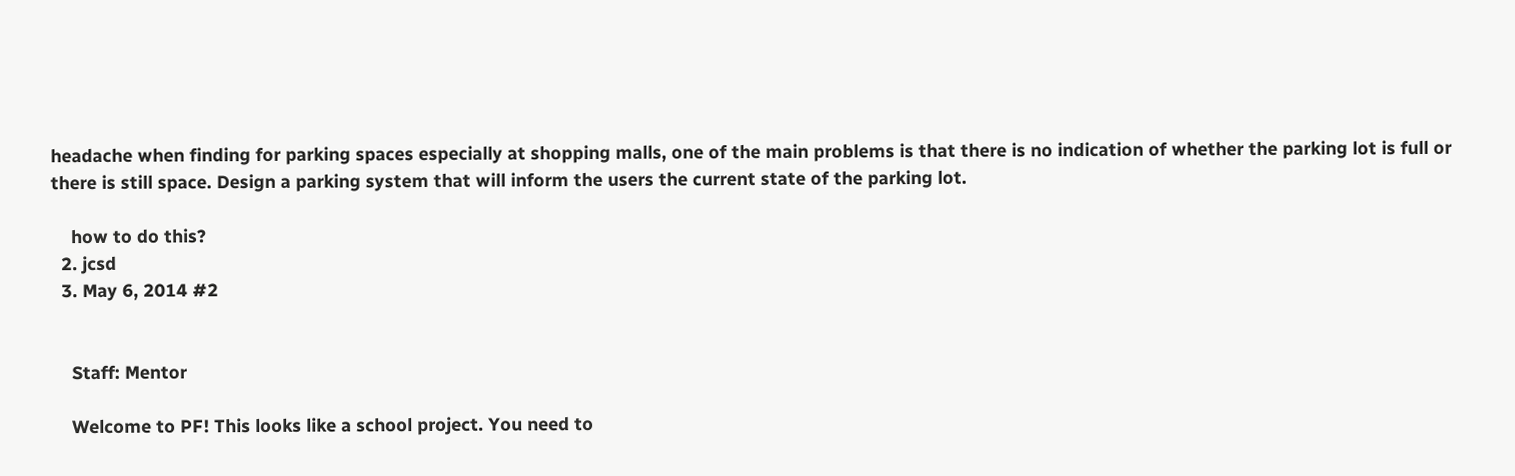headache when finding for parking spaces especially at shopping malls, one of the main problems is that there is no indication of whether the parking lot is full or there is still space. Design a parking system that will inform the users the current state of the parking lot.

    how to do this?
  2. jcsd
  3. May 6, 2014 #2


    Staff: Mentor

    Welcome to PF! This looks like a school project. You need to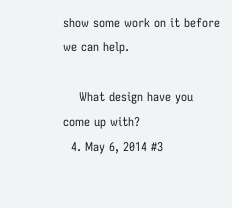show some work on it before we can help.

    What design have you come up with?
  4. May 6, 2014 #3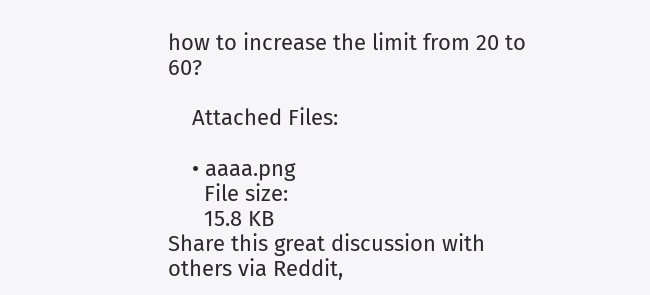how to increase the limit from 20 to 60?

    Attached Files:

    • aaaa.png
      File size:
      15.8 KB
Share this great discussion with others via Reddit,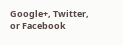Google+, Twitter, or Facebook